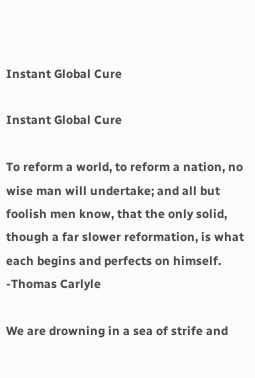Instant Global Cure

Instant Global Cure

To reform a world, to reform a nation, no wise man will undertake; and all but foolish men know, that the only solid, though a far slower reformation, is what each begins and perfects on himself. -Thomas Carlyle

We are drowning in a sea of strife and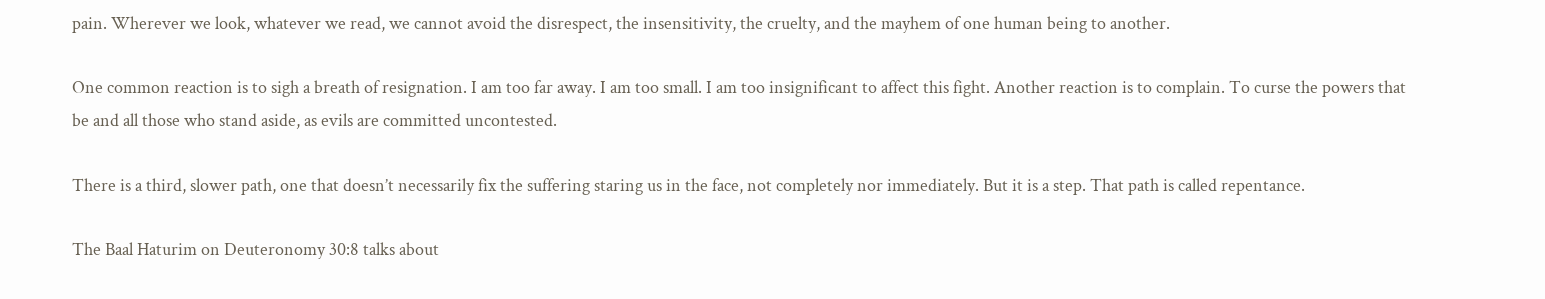pain. Wherever we look, whatever we read, we cannot avoid the disrespect, the insensitivity, the cruelty, and the mayhem of one human being to another.

One common reaction is to sigh a breath of resignation. I am too far away. I am too small. I am too insignificant to affect this fight. Another reaction is to complain. To curse the powers that be and all those who stand aside, as evils are committed uncontested.

There is a third, slower path, one that doesn’t necessarily fix the suffering staring us in the face, not completely nor immediately. But it is a step. That path is called repentance.

The Baal Haturim on Deuteronomy 30:8 talks about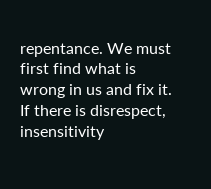repentance. We must first find what is wrong in us and fix it. If there is disrespect, insensitivity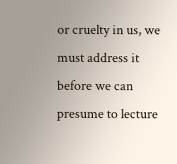or cruelty in us, we must address it before we can presume to lecture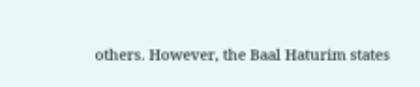others. However, the Baal Haturim states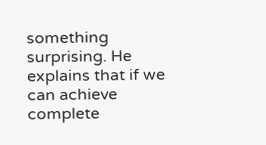something surprising. He explains that if we can achieve complete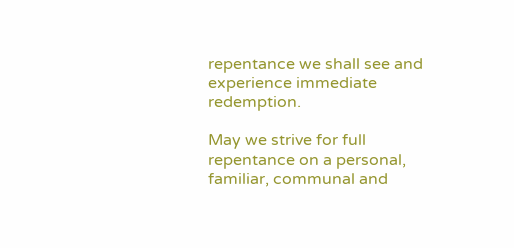repentance we shall see and experience immediate redemption.

May we strive for full repentance on a personal, familiar, communal and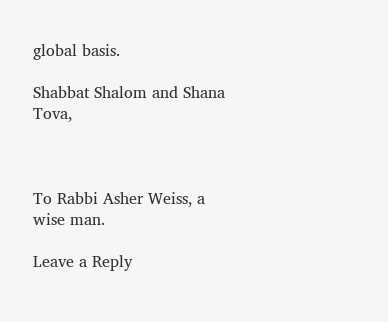global basis.

Shabbat Shalom and Shana Tova,



To Rabbi Asher Weiss, a wise man.

Leave a Reply